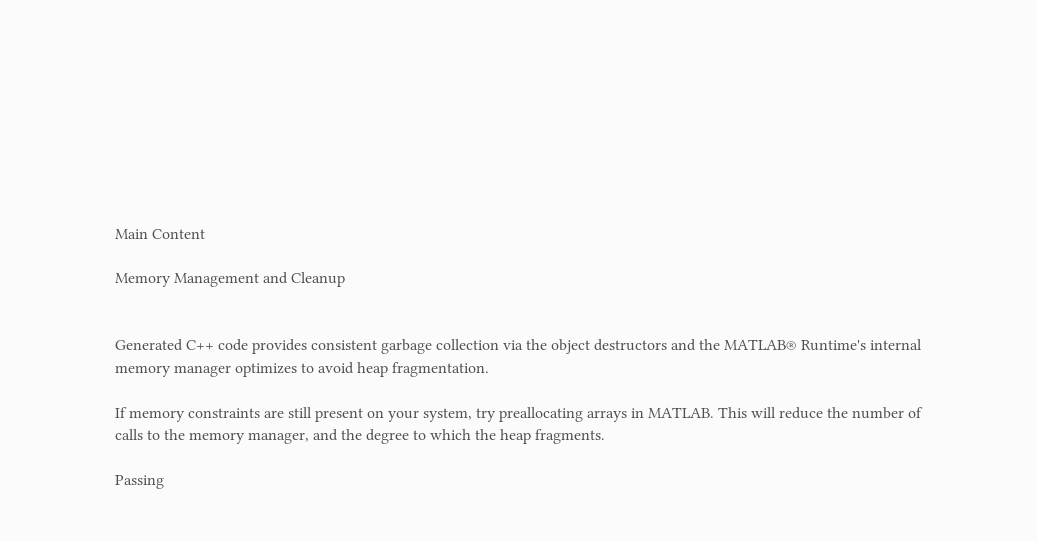Main Content

Memory Management and Cleanup


Generated C++ code provides consistent garbage collection via the object destructors and the MATLAB® Runtime's internal memory manager optimizes to avoid heap fragmentation.

If memory constraints are still present on your system, try preallocating arrays in MATLAB. This will reduce the number of calls to the memory manager, and the degree to which the heap fragments.

Passing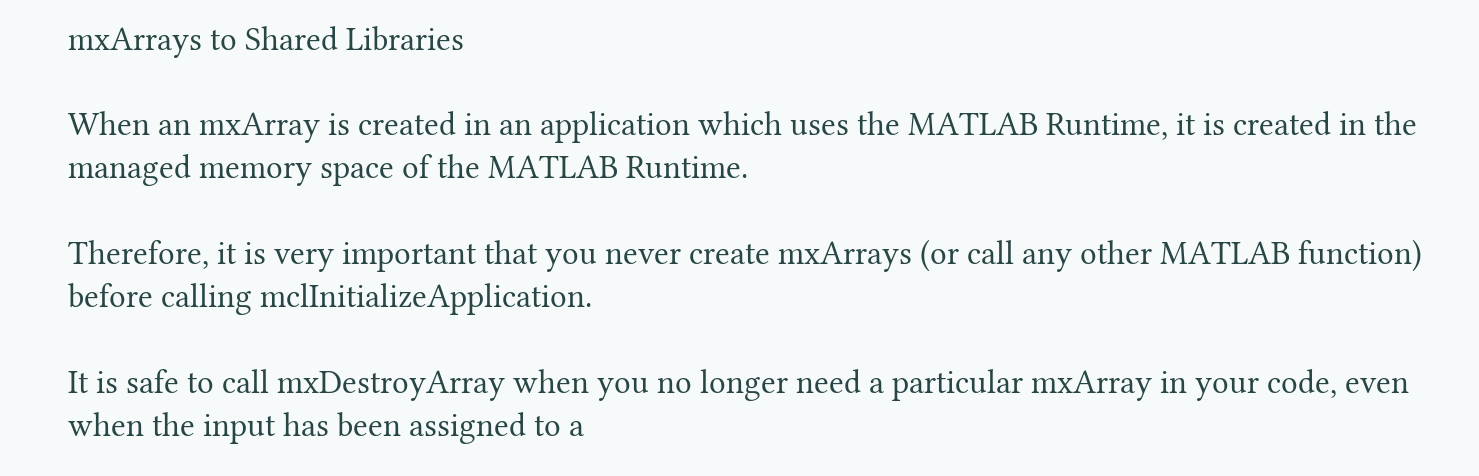mxArrays to Shared Libraries

When an mxArray is created in an application which uses the MATLAB Runtime, it is created in the managed memory space of the MATLAB Runtime.

Therefore, it is very important that you never create mxArrays (or call any other MATLAB function) before calling mclInitializeApplication.

It is safe to call mxDestroyArray when you no longer need a particular mxArray in your code, even when the input has been assigned to a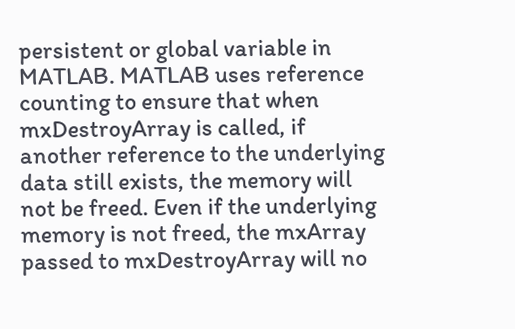persistent or global variable in MATLAB. MATLAB uses reference counting to ensure that when mxDestroyArray is called, if another reference to the underlying data still exists, the memory will not be freed. Even if the underlying memory is not freed, the mxArray passed to mxDestroyArray will no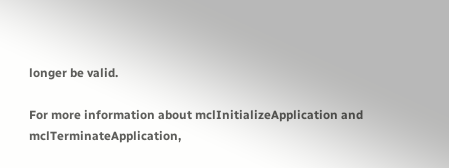longer be valid.

For more information about mclInitializeApplication and mclTerminateApplication,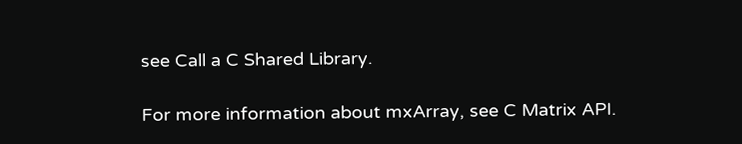see Call a C Shared Library.

For more information about mxArray, see C Matrix API.